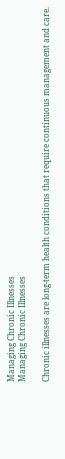Managing Chronic Illnesses
Managing Chronic Illnesses

Chronic illnesses are long-term health conditions that require continuous management and care.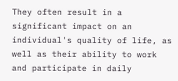They often result in a significant impact on an individual's quality of life, as well as their ability to work and participate in daily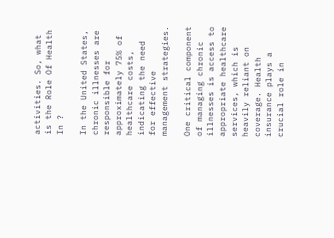activities. So, what is the Role Of Health In ?

In the United States, chronic illnesses are responsible for approximately 75% of healthcare costs, indicating the need for effective management strategies.

One critical component of managing chronic illnesses is access to appropriate healthcare services, which is heavily reliant on coverage. Health insurance plays a crucial role in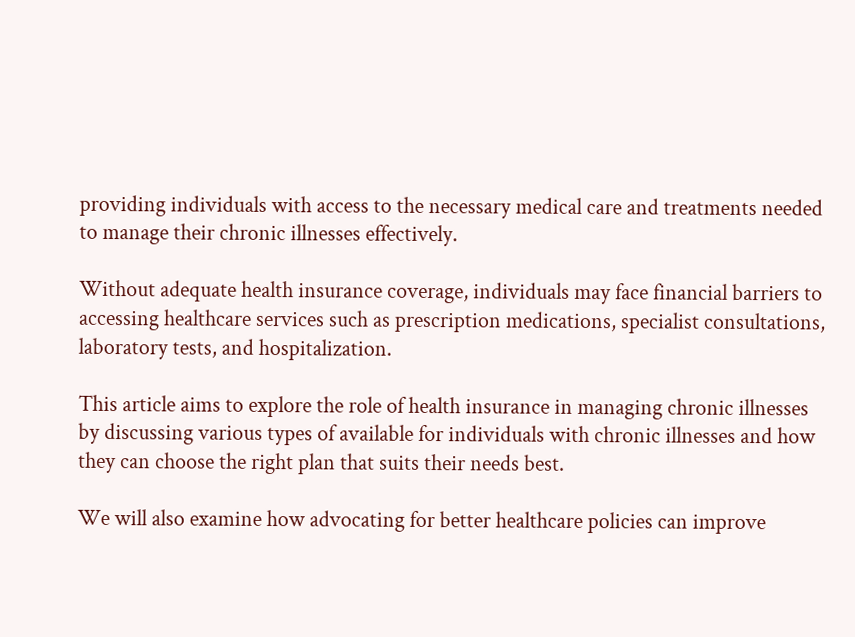providing individuals with access to the necessary medical care and treatments needed to manage their chronic illnesses effectively.

Without adequate health insurance coverage, individuals may face financial barriers to accessing healthcare services such as prescription medications, specialist consultations, laboratory tests, and hospitalization.

This article aims to explore the role of health insurance in managing chronic illnesses by discussing various types of available for individuals with chronic illnesses and how they can choose the right plan that suits their needs best.

We will also examine how advocating for better healthcare policies can improve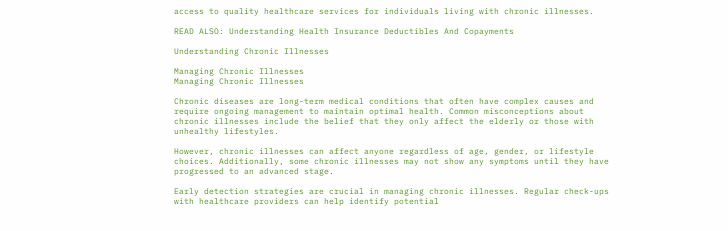access to quality healthcare services for individuals living with chronic illnesses.

READ ALSO: Understanding Health Insurance Deductibles And Copayments

Understanding Chronic Illnesses

Managing Chronic Illnesses
Managing Chronic Illnesses

Chronic diseases are long-term medical conditions that often have complex causes and require ongoing management to maintain optimal health. Common misconceptions about chronic illnesses include the belief that they only affect the elderly or those with unhealthy lifestyles.

However, chronic illnesses can affect anyone regardless of age, gender, or lifestyle choices. Additionally, some chronic illnesses may not show any symptoms until they have progressed to an advanced stage.

Early detection strategies are crucial in managing chronic illnesses. Regular check-ups with healthcare providers can help identify potential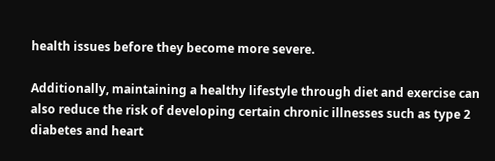health issues before they become more severe.

Additionally, maintaining a healthy lifestyle through diet and exercise can also reduce the risk of developing certain chronic illnesses such as type 2 diabetes and heart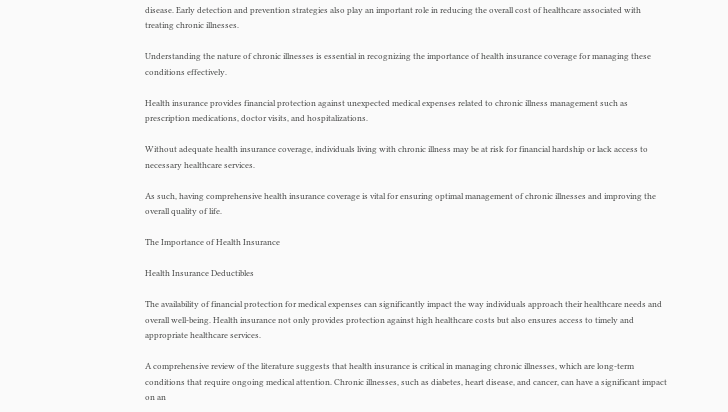disease. Early detection and prevention strategies also play an important role in reducing the overall cost of healthcare associated with treating chronic illnesses.

Understanding the nature of chronic illnesses is essential in recognizing the importance of health insurance coverage for managing these conditions effectively.

Health insurance provides financial protection against unexpected medical expenses related to chronic illness management such as prescription medications, doctor visits, and hospitalizations.

Without adequate health insurance coverage, individuals living with chronic illness may be at risk for financial hardship or lack access to necessary healthcare services.

As such, having comprehensive health insurance coverage is vital for ensuring optimal management of chronic illnesses and improving the overall quality of life.

The Importance of Health Insurance

Health Insurance Deductibles

The availability of financial protection for medical expenses can significantly impact the way individuals approach their healthcare needs and overall well-being. Health insurance not only provides protection against high healthcare costs but also ensures access to timely and appropriate healthcare services.

A comprehensive review of the literature suggests that health insurance is critical in managing chronic illnesses, which are long-term conditions that require ongoing medical attention. Chronic illnesses, such as diabetes, heart disease, and cancer, can have a significant impact on an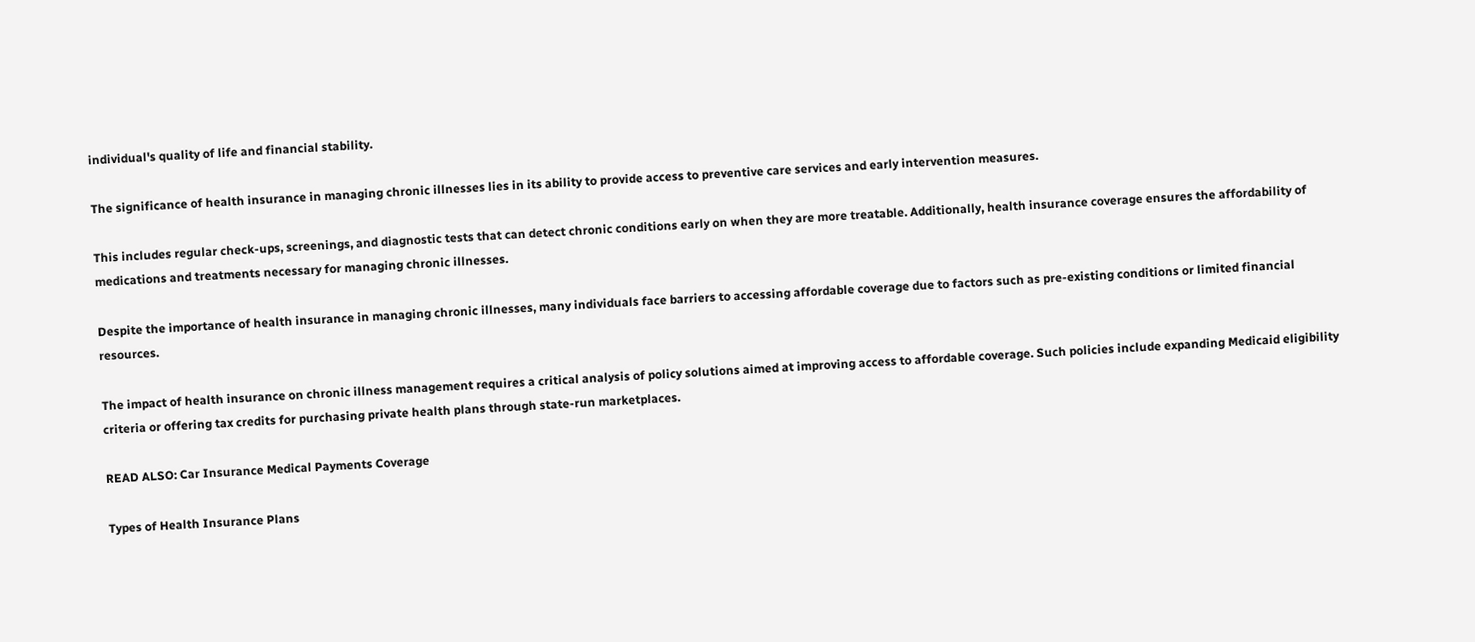individual's quality of life and financial stability.

The significance of health insurance in managing chronic illnesses lies in its ability to provide access to preventive care services and early intervention measures.

This includes regular check-ups, screenings, and diagnostic tests that can detect chronic conditions early on when they are more treatable. Additionally, health insurance coverage ensures the affordability of medications and treatments necessary for managing chronic illnesses.

Despite the importance of health insurance in managing chronic illnesses, many individuals face barriers to accessing affordable coverage due to factors such as pre-existing conditions or limited financial resources.

The impact of health insurance on chronic illness management requires a critical analysis of policy solutions aimed at improving access to affordable coverage. Such policies include expanding Medicaid eligibility criteria or offering tax credits for purchasing private health plans through state-run marketplaces.

READ ALSO: Car Insurance Medical Payments Coverage

Types of Health Insurance Plans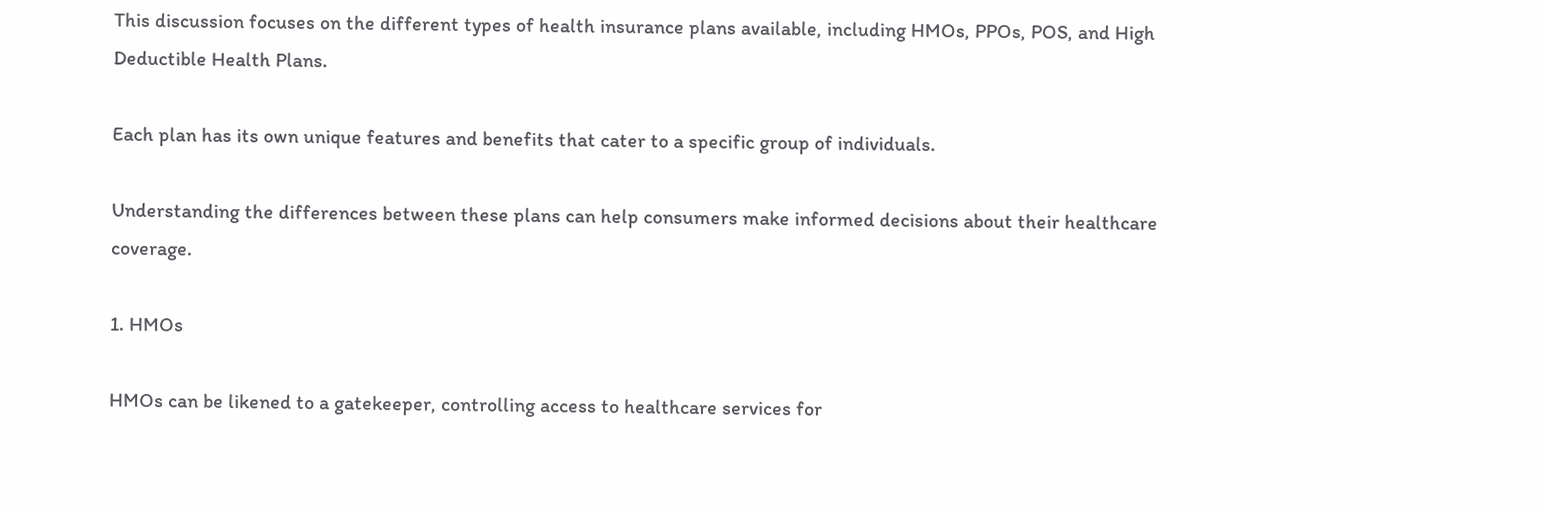This discussion focuses on the different types of health insurance plans available, including HMOs, PPOs, POS, and High Deductible Health Plans.

Each plan has its own unique features and benefits that cater to a specific group of individuals.

Understanding the differences between these plans can help consumers make informed decisions about their healthcare coverage.

1. HMOs

HMOs can be likened to a gatekeeper, controlling access to healthcare services for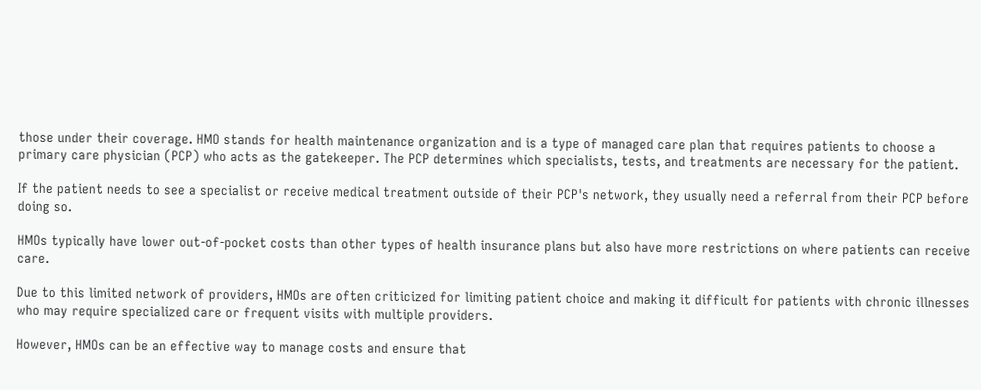those under their coverage. HMO stands for health maintenance organization and is a type of managed care plan that requires patients to choose a primary care physician (PCP) who acts as the gatekeeper. The PCP determines which specialists, tests, and treatments are necessary for the patient.

If the patient needs to see a specialist or receive medical treatment outside of their PCP's network, they usually need a referral from their PCP before doing so.

HMOs typically have lower out-of-pocket costs than other types of health insurance plans but also have more restrictions on where patients can receive care.

Due to this limited network of providers, HMOs are often criticized for limiting patient choice and making it difficult for patients with chronic illnesses who may require specialized care or frequent visits with multiple providers.

However, HMOs can be an effective way to manage costs and ensure that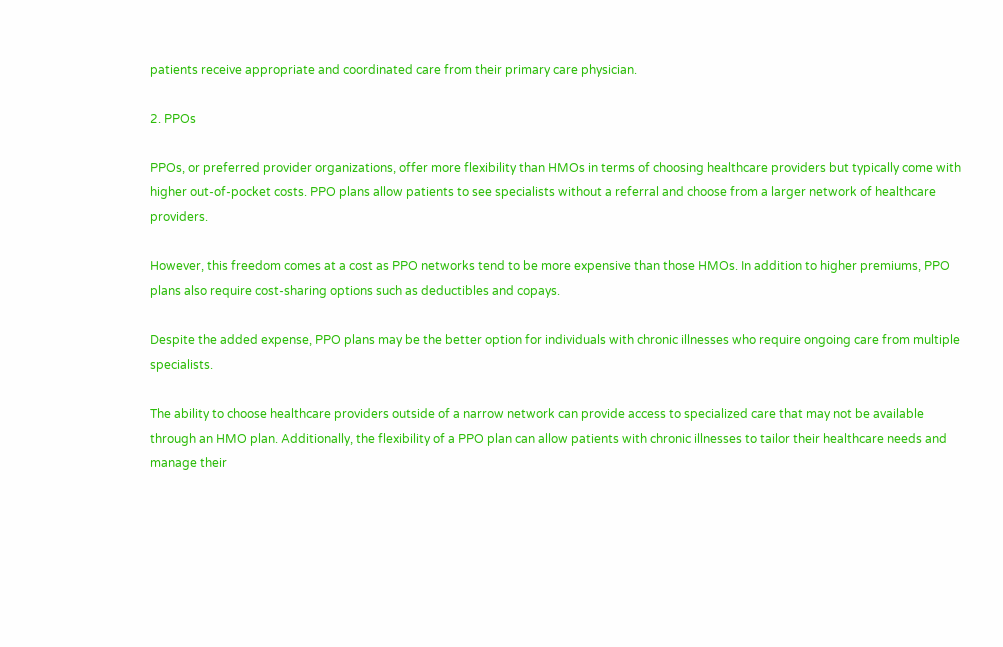patients receive appropriate and coordinated care from their primary care physician.

2. PPOs

PPOs, or preferred provider organizations, offer more flexibility than HMOs in terms of choosing healthcare providers but typically come with higher out-of-pocket costs. PPO plans allow patients to see specialists without a referral and choose from a larger network of healthcare providers.

However, this freedom comes at a cost as PPO networks tend to be more expensive than those HMOs. In addition to higher premiums, PPO plans also require cost-sharing options such as deductibles and copays.

Despite the added expense, PPO plans may be the better option for individuals with chronic illnesses who require ongoing care from multiple specialists.

The ability to choose healthcare providers outside of a narrow network can provide access to specialized care that may not be available through an HMO plan. Additionally, the flexibility of a PPO plan can allow patients with chronic illnesses to tailor their healthcare needs and manage their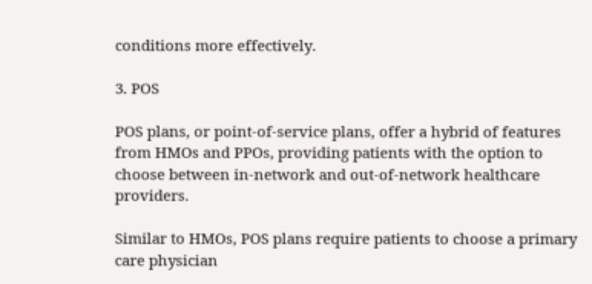conditions more effectively.

3. POS

POS plans, or point-of-service plans, offer a hybrid of features from HMOs and PPOs, providing patients with the option to choose between in-network and out-of-network healthcare providers.

Similar to HMOs, POS plans require patients to choose a primary care physician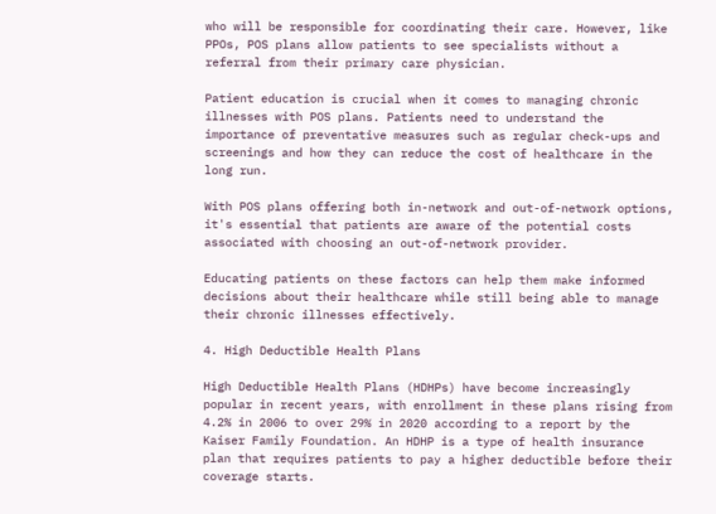who will be responsible for coordinating their care. However, like PPOs, POS plans allow patients to see specialists without a referral from their primary care physician.

Patient education is crucial when it comes to managing chronic illnesses with POS plans. Patients need to understand the importance of preventative measures such as regular check-ups and screenings and how they can reduce the cost of healthcare in the long run.

With POS plans offering both in-network and out-of-network options, it's essential that patients are aware of the potential costs associated with choosing an out-of-network provider.

Educating patients on these factors can help them make informed decisions about their healthcare while still being able to manage their chronic illnesses effectively.

4. High Deductible Health Plans

High Deductible Health Plans (HDHPs) have become increasingly popular in recent years, with enrollment in these plans rising from 4.2% in 2006 to over 29% in 2020 according to a report by the Kaiser Family Foundation. An HDHP is a type of health insurance plan that requires patients to pay a higher deductible before their coverage starts.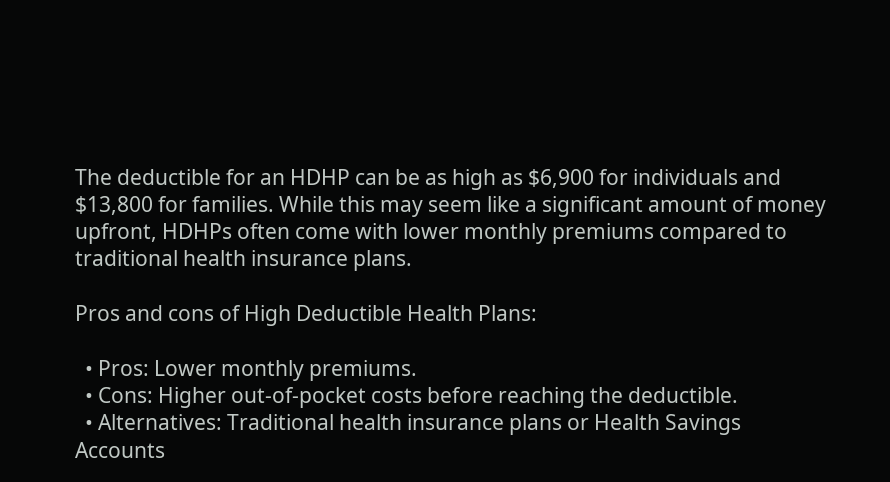The deductible for an HDHP can be as high as $6,900 for individuals and $13,800 for families. While this may seem like a significant amount of money upfront, HDHPs often come with lower monthly premiums compared to traditional health insurance plans.

Pros and cons of High Deductible Health Plans:

  • Pros: Lower monthly premiums.
  • Cons: Higher out-of-pocket costs before reaching the deductible.
  • Alternatives: Traditional health insurance plans or Health Savings Accounts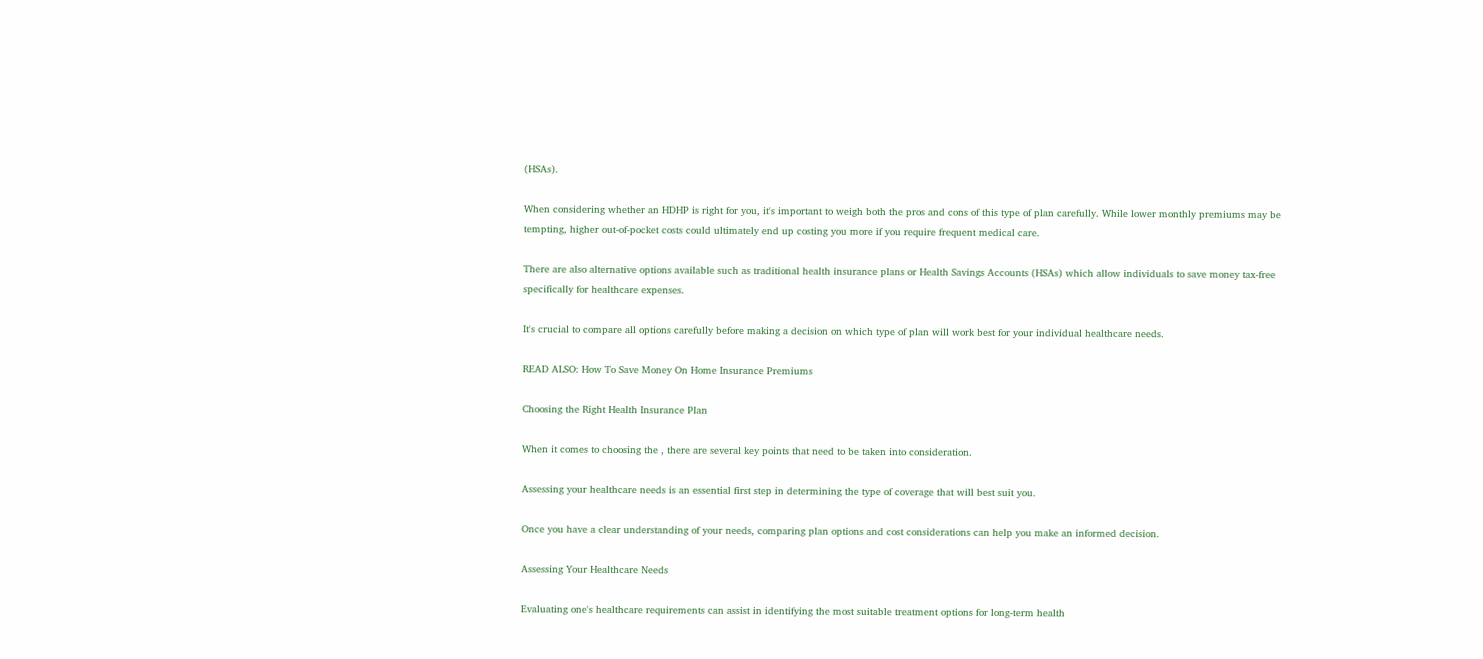(HSAs).

When considering whether an HDHP is right for you, it's important to weigh both the pros and cons of this type of plan carefully. While lower monthly premiums may be tempting, higher out-of-pocket costs could ultimately end up costing you more if you require frequent medical care.

There are also alternative options available such as traditional health insurance plans or Health Savings Accounts (HSAs) which allow individuals to save money tax-free specifically for healthcare expenses.

It's crucial to compare all options carefully before making a decision on which type of plan will work best for your individual healthcare needs.

READ ALSO: How To Save Money On Home Insurance Premiums

Choosing the Right Health Insurance Plan

When it comes to choosing the , there are several key points that need to be taken into consideration.

Assessing your healthcare needs is an essential first step in determining the type of coverage that will best suit you.

Once you have a clear understanding of your needs, comparing plan options and cost considerations can help you make an informed decision.

Assessing Your Healthcare Needs

Evaluating one's healthcare requirements can assist in identifying the most suitable treatment options for long-term health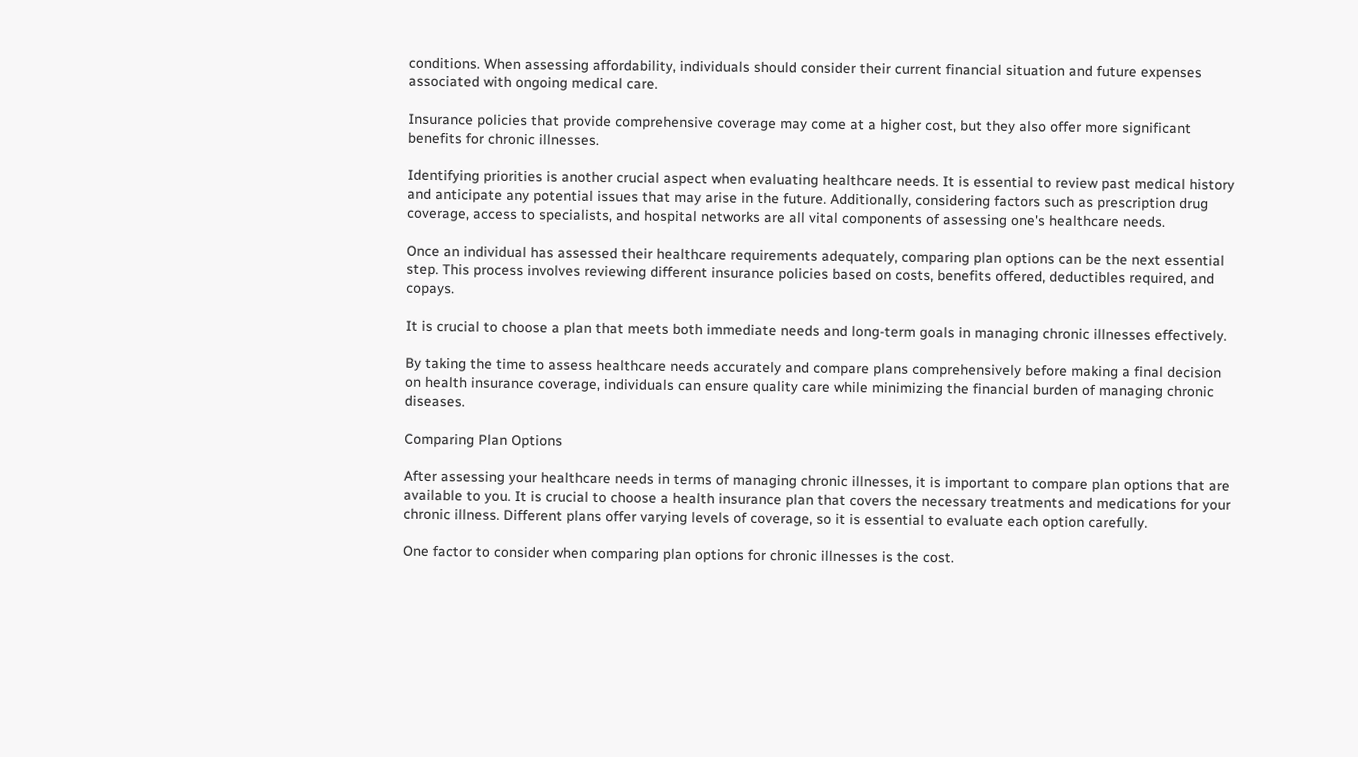conditions. When assessing affordability, individuals should consider their current financial situation and future expenses associated with ongoing medical care.

Insurance policies that provide comprehensive coverage may come at a higher cost, but they also offer more significant benefits for chronic illnesses.

Identifying priorities is another crucial aspect when evaluating healthcare needs. It is essential to review past medical history and anticipate any potential issues that may arise in the future. Additionally, considering factors such as prescription drug coverage, access to specialists, and hospital networks are all vital components of assessing one's healthcare needs.

Once an individual has assessed their healthcare requirements adequately, comparing plan options can be the next essential step. This process involves reviewing different insurance policies based on costs, benefits offered, deductibles required, and copays.

It is crucial to choose a plan that meets both immediate needs and long-term goals in managing chronic illnesses effectively.

By taking the time to assess healthcare needs accurately and compare plans comprehensively before making a final decision on health insurance coverage, individuals can ensure quality care while minimizing the financial burden of managing chronic diseases.

Comparing Plan Options

After assessing your healthcare needs in terms of managing chronic illnesses, it is important to compare plan options that are available to you. It is crucial to choose a health insurance plan that covers the necessary treatments and medications for your chronic illness. Different plans offer varying levels of coverage, so it is essential to evaluate each option carefully.

One factor to consider when comparing plan options for chronic illnesses is the cost.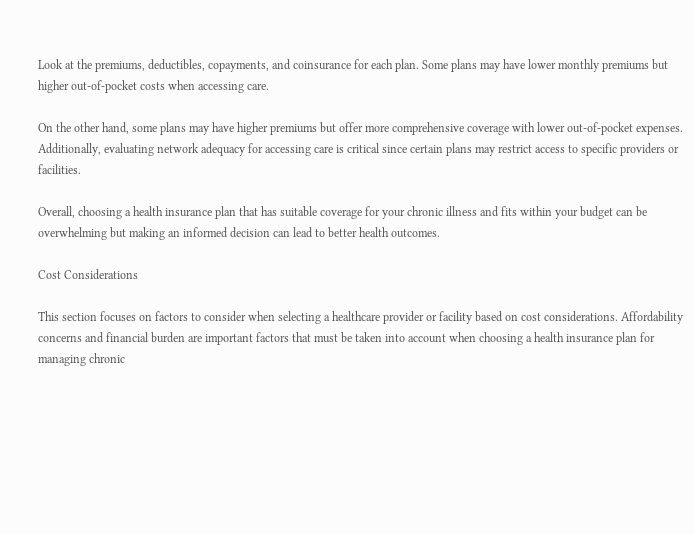Look at the premiums, deductibles, copayments, and coinsurance for each plan. Some plans may have lower monthly premiums but higher out-of-pocket costs when accessing care.

On the other hand, some plans may have higher premiums but offer more comprehensive coverage with lower out-of-pocket expenses. Additionally, evaluating network adequacy for accessing care is critical since certain plans may restrict access to specific providers or facilities.

Overall, choosing a health insurance plan that has suitable coverage for your chronic illness and fits within your budget can be overwhelming but making an informed decision can lead to better health outcomes.

Cost Considerations

This section focuses on factors to consider when selecting a healthcare provider or facility based on cost considerations. Affordability concerns and financial burden are important factors that must be taken into account when choosing a health insurance plan for managing chronic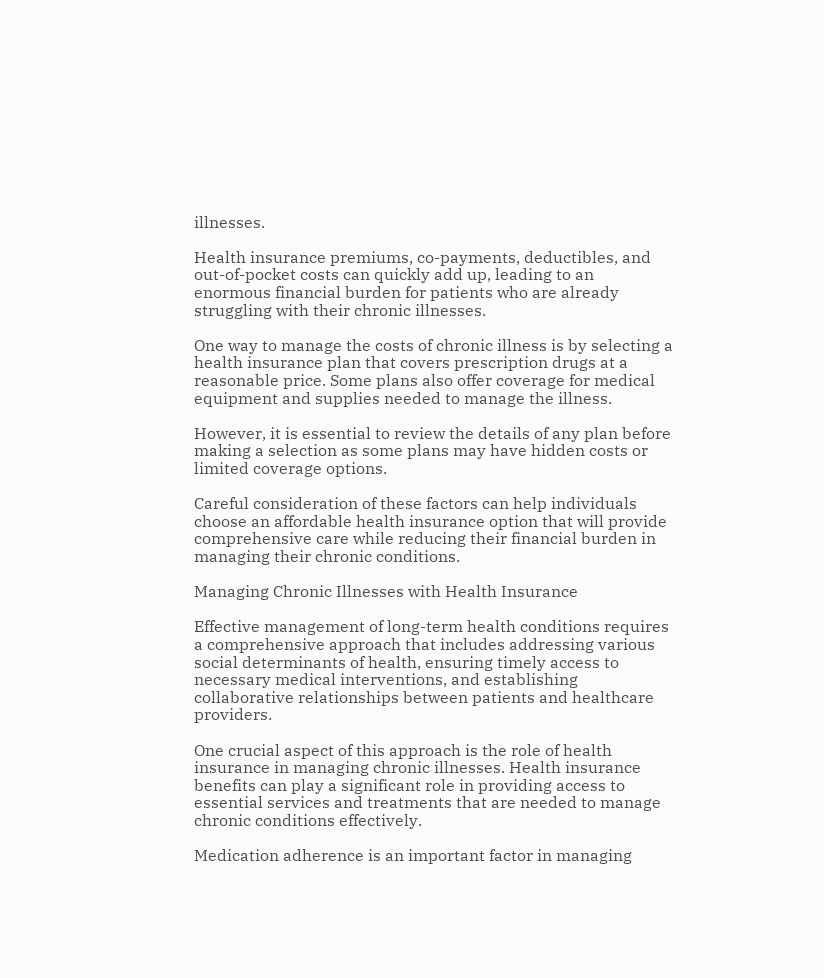illnesses.

Health insurance premiums, co-payments, deductibles, and out-of-pocket costs can quickly add up, leading to an enormous financial burden for patients who are already struggling with their chronic illnesses.

One way to manage the costs of chronic illness is by selecting a health insurance plan that covers prescription drugs at a reasonable price. Some plans also offer coverage for medical equipment and supplies needed to manage the illness.

However, it is essential to review the details of any plan before making a selection as some plans may have hidden costs or limited coverage options.

Careful consideration of these factors can help individuals choose an affordable health insurance option that will provide comprehensive care while reducing their financial burden in managing their chronic conditions.

Managing Chronic Illnesses with Health Insurance

Effective management of long-term health conditions requires a comprehensive approach that includes addressing various social determinants of health, ensuring timely access to necessary medical interventions, and establishing collaborative relationships between patients and healthcare providers.

One crucial aspect of this approach is the role of health insurance in managing chronic illnesses. Health insurance benefits can play a significant role in providing access to essential services and treatments that are needed to manage chronic conditions effectively.

Medication adherence is an important factor in managing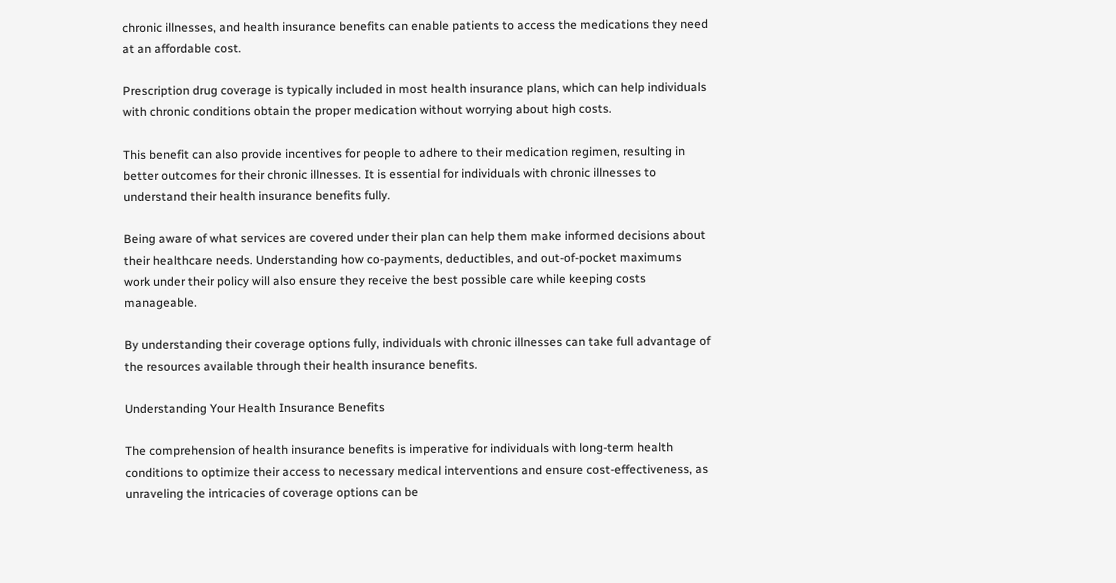chronic illnesses, and health insurance benefits can enable patients to access the medications they need at an affordable cost.

Prescription drug coverage is typically included in most health insurance plans, which can help individuals with chronic conditions obtain the proper medication without worrying about high costs.

This benefit can also provide incentives for people to adhere to their medication regimen, resulting in better outcomes for their chronic illnesses. It is essential for individuals with chronic illnesses to understand their health insurance benefits fully.

Being aware of what services are covered under their plan can help them make informed decisions about their healthcare needs. Understanding how co-payments, deductibles, and out-of-pocket maximums work under their policy will also ensure they receive the best possible care while keeping costs manageable.

By understanding their coverage options fully, individuals with chronic illnesses can take full advantage of the resources available through their health insurance benefits.

Understanding Your Health Insurance Benefits

The comprehension of health insurance benefits is imperative for individuals with long-term health conditions to optimize their access to necessary medical interventions and ensure cost-effectiveness, as unraveling the intricacies of coverage options can be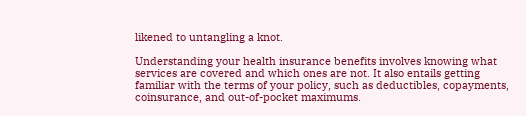likened to untangling a knot.

Understanding your health insurance benefits involves knowing what services are covered and which ones are not. It also entails getting familiar with the terms of your policy, such as deductibles, copayments, coinsurance, and out-of-pocket maximums.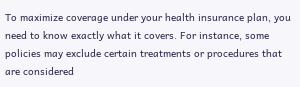To maximize coverage under your health insurance plan, you need to know exactly what it covers. For instance, some policies may exclude certain treatments or procedures that are considered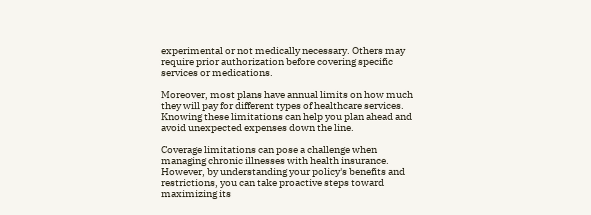experimental or not medically necessary. Others may require prior authorization before covering specific services or medications.

Moreover, most plans have annual limits on how much they will pay for different types of healthcare services. Knowing these limitations can help you plan ahead and avoid unexpected expenses down the line.

Coverage limitations can pose a challenge when managing chronic illnesses with health insurance. However, by understanding your policy's benefits and restrictions, you can take proactive steps toward maximizing its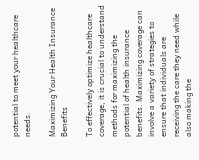potential to meet your healthcare needs.

Maximizing Your Health Insurance Benefits

To effectively optimize healthcare coverage, it is crucial to understand methods for maximizing the potential of health insurance benefits. Maximizing coverage can involve a variety of strategies to ensure that individuals are receiving the care they need while also making the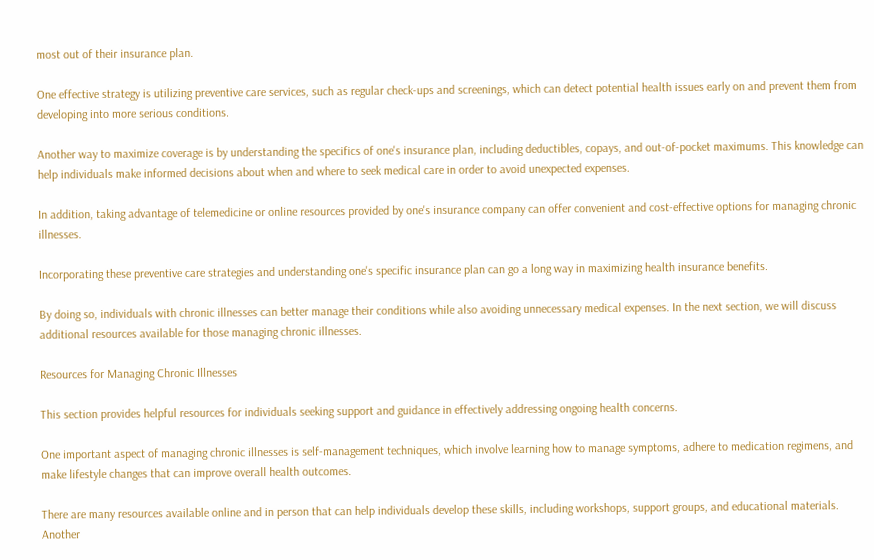most out of their insurance plan.

One effective strategy is utilizing preventive care services, such as regular check-ups and screenings, which can detect potential health issues early on and prevent them from developing into more serious conditions.

Another way to maximize coverage is by understanding the specifics of one's insurance plan, including deductibles, copays, and out-of-pocket maximums. This knowledge can help individuals make informed decisions about when and where to seek medical care in order to avoid unexpected expenses.

In addition, taking advantage of telemedicine or online resources provided by one's insurance company can offer convenient and cost-effective options for managing chronic illnesses.

Incorporating these preventive care strategies and understanding one's specific insurance plan can go a long way in maximizing health insurance benefits.

By doing so, individuals with chronic illnesses can better manage their conditions while also avoiding unnecessary medical expenses. In the next section, we will discuss additional resources available for those managing chronic illnesses.

Resources for Managing Chronic Illnesses

This section provides helpful resources for individuals seeking support and guidance in effectively addressing ongoing health concerns.

One important aspect of managing chronic illnesses is self-management techniques, which involve learning how to manage symptoms, adhere to medication regimens, and make lifestyle changes that can improve overall health outcomes.

There are many resources available online and in person that can help individuals develop these skills, including workshops, support groups, and educational materials. Another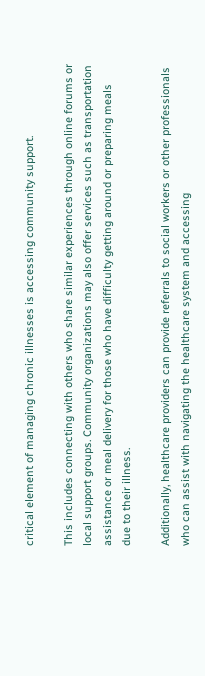critical element of managing chronic illnesses is accessing community support.

This includes connecting with others who share similar experiences through online forums or local support groups. Community organizations may also offer services such as transportation assistance or meal delivery for those who have difficulty getting around or preparing meals due to their illness.

Additionally, healthcare providers can provide referrals to social workers or other professionals who can assist with navigating the healthcare system and accessing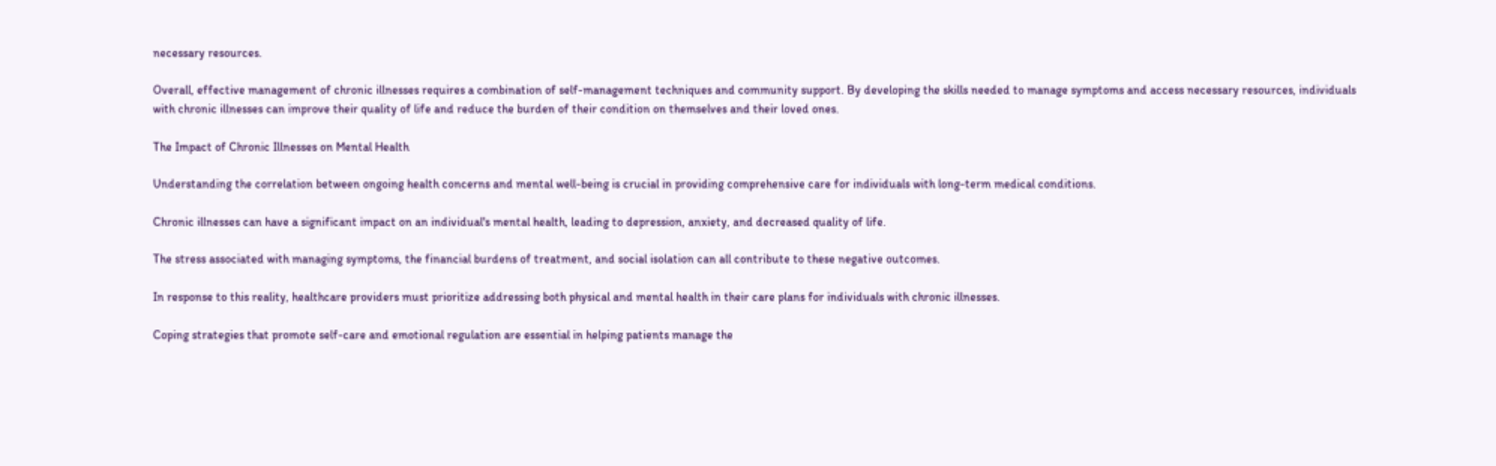necessary resources.

Overall, effective management of chronic illnesses requires a combination of self-management techniques and community support. By developing the skills needed to manage symptoms and access necessary resources, individuals with chronic illnesses can improve their quality of life and reduce the burden of their condition on themselves and their loved ones.

The Impact of Chronic Illnesses on Mental Health

Understanding the correlation between ongoing health concerns and mental well-being is crucial in providing comprehensive care for individuals with long-term medical conditions.

Chronic illnesses can have a significant impact on an individual's mental health, leading to depression, anxiety, and decreased quality of life.

The stress associated with managing symptoms, the financial burdens of treatment, and social isolation can all contribute to these negative outcomes.

In response to this reality, healthcare providers must prioritize addressing both physical and mental health in their care plans for individuals with chronic illnesses.

Coping strategies that promote self-care and emotional regulation are essential in helping patients manage the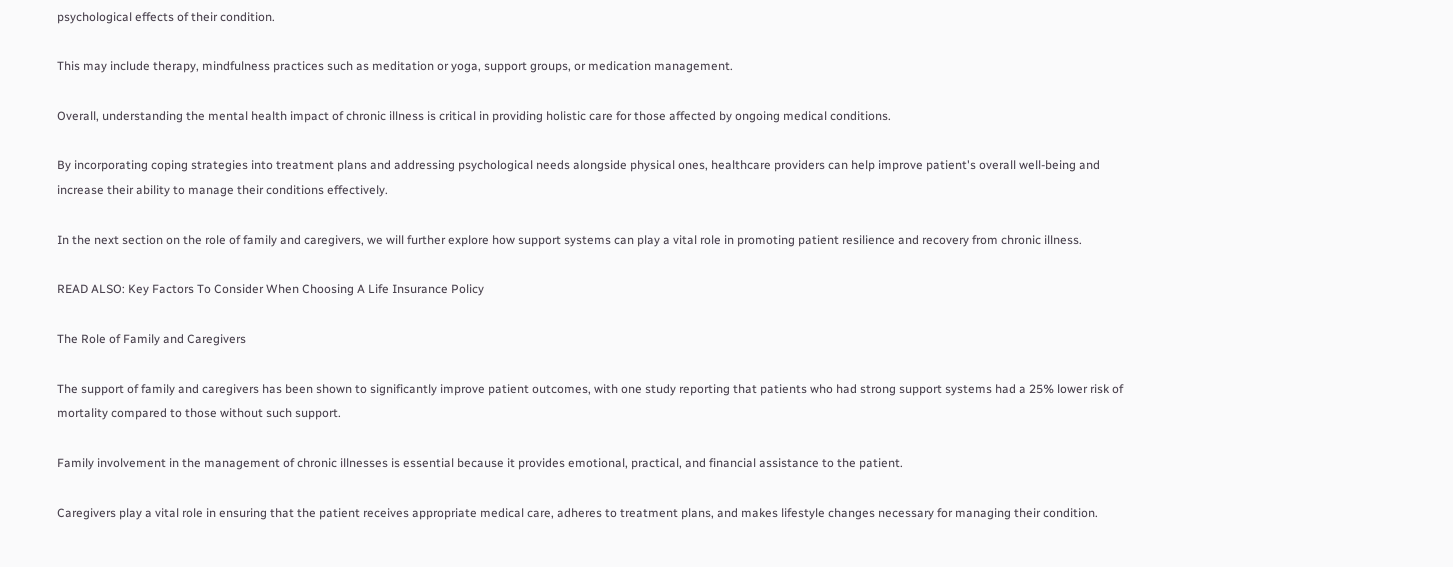psychological effects of their condition.

This may include therapy, mindfulness practices such as meditation or yoga, support groups, or medication management.

Overall, understanding the mental health impact of chronic illness is critical in providing holistic care for those affected by ongoing medical conditions.

By incorporating coping strategies into treatment plans and addressing psychological needs alongside physical ones, healthcare providers can help improve patient's overall well-being and increase their ability to manage their conditions effectively.

In the next section on the role of family and caregivers, we will further explore how support systems can play a vital role in promoting patient resilience and recovery from chronic illness.

READ ALSO: Key Factors To Consider When Choosing A Life Insurance Policy

The Role of Family and Caregivers

The support of family and caregivers has been shown to significantly improve patient outcomes, with one study reporting that patients who had strong support systems had a 25% lower risk of mortality compared to those without such support.

Family involvement in the management of chronic illnesses is essential because it provides emotional, practical, and financial assistance to the patient.

Caregivers play a vital role in ensuring that the patient receives appropriate medical care, adheres to treatment plans, and makes lifestyle changes necessary for managing their condition.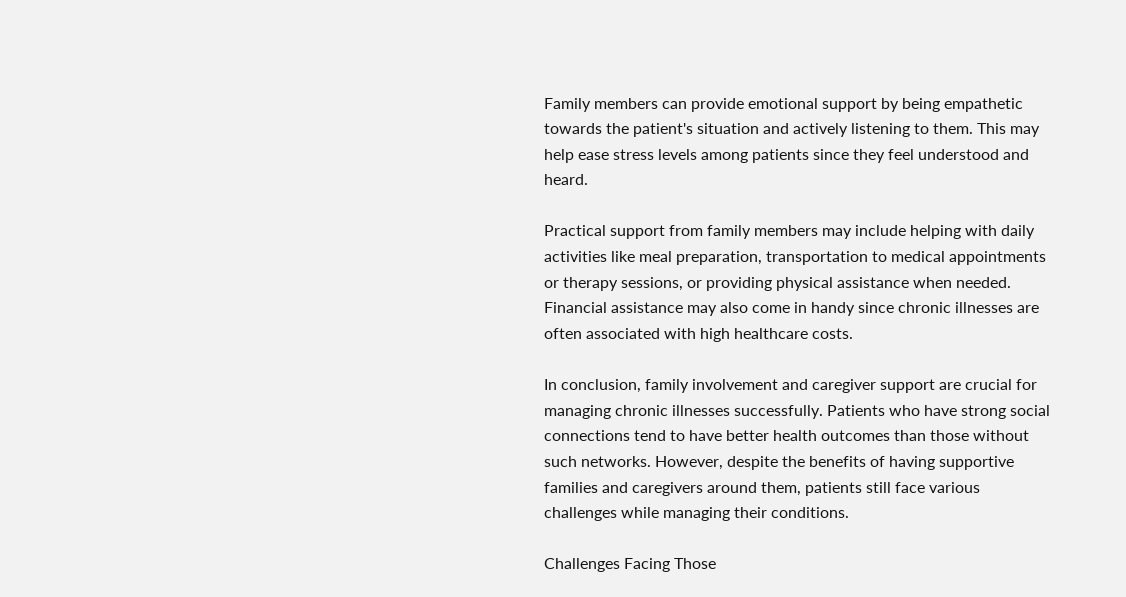Family members can provide emotional support by being empathetic towards the patient's situation and actively listening to them. This may help ease stress levels among patients since they feel understood and heard.

Practical support from family members may include helping with daily activities like meal preparation, transportation to medical appointments or therapy sessions, or providing physical assistance when needed. Financial assistance may also come in handy since chronic illnesses are often associated with high healthcare costs.

In conclusion, family involvement and caregiver support are crucial for managing chronic illnesses successfully. Patients who have strong social connections tend to have better health outcomes than those without such networks. However, despite the benefits of having supportive families and caregivers around them, patients still face various challenges while managing their conditions.

Challenges Facing Those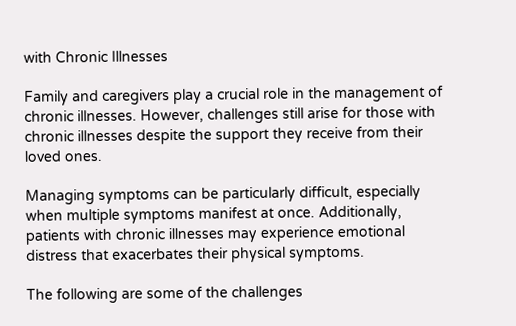with Chronic Illnesses

Family and caregivers play a crucial role in the management of chronic illnesses. However, challenges still arise for those with chronic illnesses despite the support they receive from their loved ones.

Managing symptoms can be particularly difficult, especially when multiple symptoms manifest at once. Additionally, patients with chronic illnesses may experience emotional distress that exacerbates their physical symptoms.

The following are some of the challenges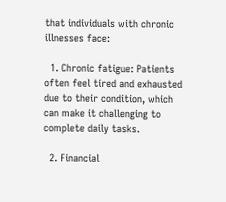that individuals with chronic illnesses face:

  1. Chronic fatigue: Patients often feel tired and exhausted due to their condition, which can make it challenging to complete daily tasks.

  2. Financial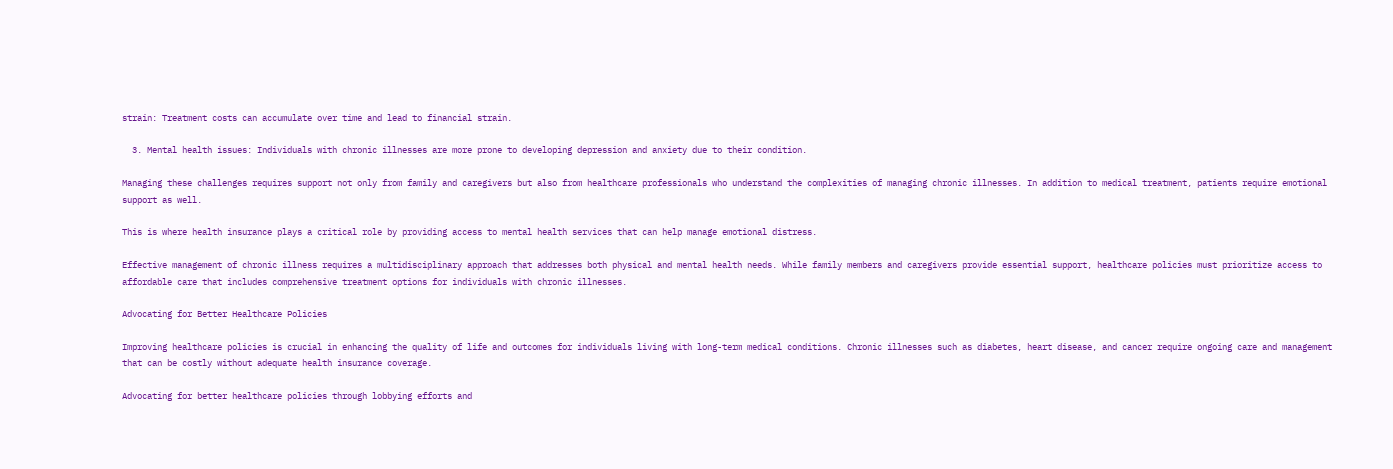strain: Treatment costs can accumulate over time and lead to financial strain.

  3. Mental health issues: Individuals with chronic illnesses are more prone to developing depression and anxiety due to their condition.

Managing these challenges requires support not only from family and caregivers but also from healthcare professionals who understand the complexities of managing chronic illnesses. In addition to medical treatment, patients require emotional support as well.

This is where health insurance plays a critical role by providing access to mental health services that can help manage emotional distress.

Effective management of chronic illness requires a multidisciplinary approach that addresses both physical and mental health needs. While family members and caregivers provide essential support, healthcare policies must prioritize access to affordable care that includes comprehensive treatment options for individuals with chronic illnesses.

Advocating for Better Healthcare Policies

Improving healthcare policies is crucial in enhancing the quality of life and outcomes for individuals living with long-term medical conditions. Chronic illnesses such as diabetes, heart disease, and cancer require ongoing care and management that can be costly without adequate health insurance coverage.

Advocating for better healthcare policies through lobbying efforts and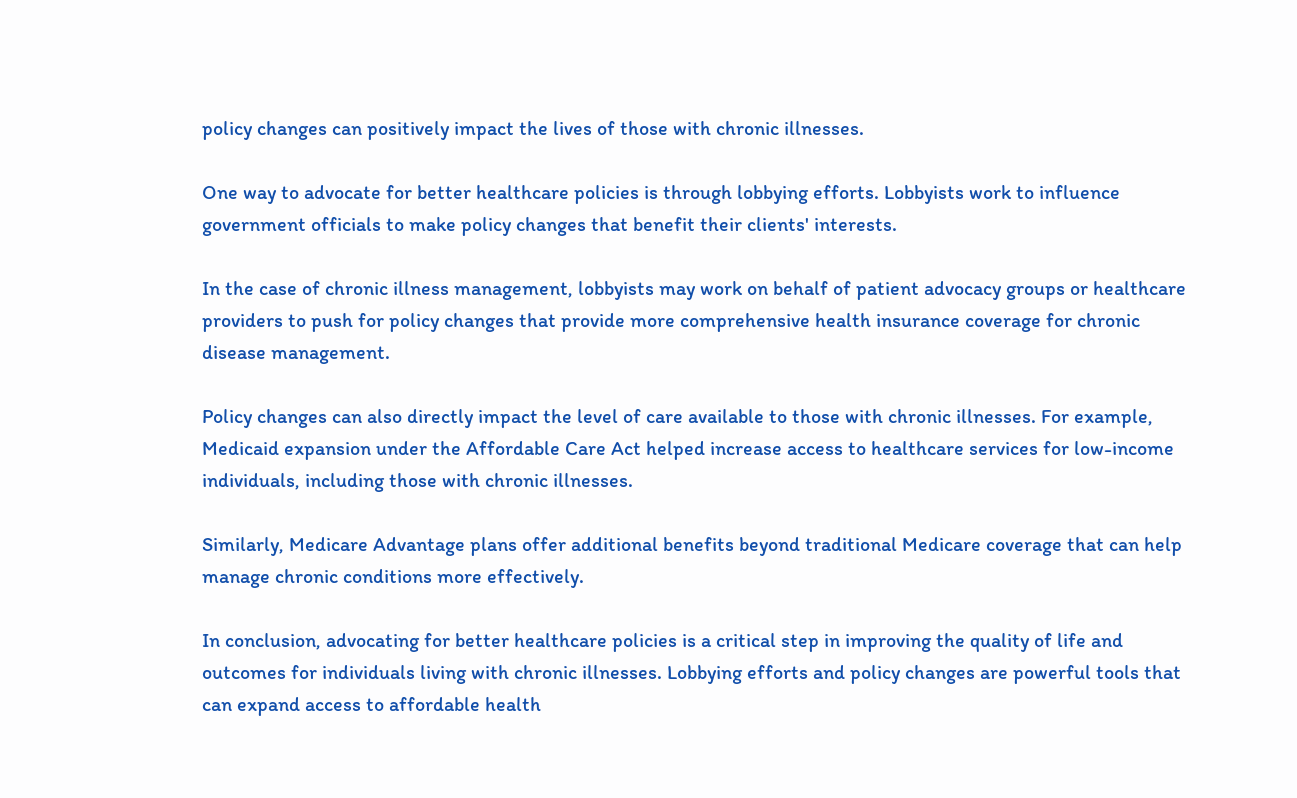policy changes can positively impact the lives of those with chronic illnesses.

One way to advocate for better healthcare policies is through lobbying efforts. Lobbyists work to influence government officials to make policy changes that benefit their clients' interests.

In the case of chronic illness management, lobbyists may work on behalf of patient advocacy groups or healthcare providers to push for policy changes that provide more comprehensive health insurance coverage for chronic disease management.

Policy changes can also directly impact the level of care available to those with chronic illnesses. For example, Medicaid expansion under the Affordable Care Act helped increase access to healthcare services for low-income individuals, including those with chronic illnesses.

Similarly, Medicare Advantage plans offer additional benefits beyond traditional Medicare coverage that can help manage chronic conditions more effectively.

In conclusion, advocating for better healthcare policies is a critical step in improving the quality of life and outcomes for individuals living with chronic illnesses. Lobbying efforts and policy changes are powerful tools that can expand access to affordable health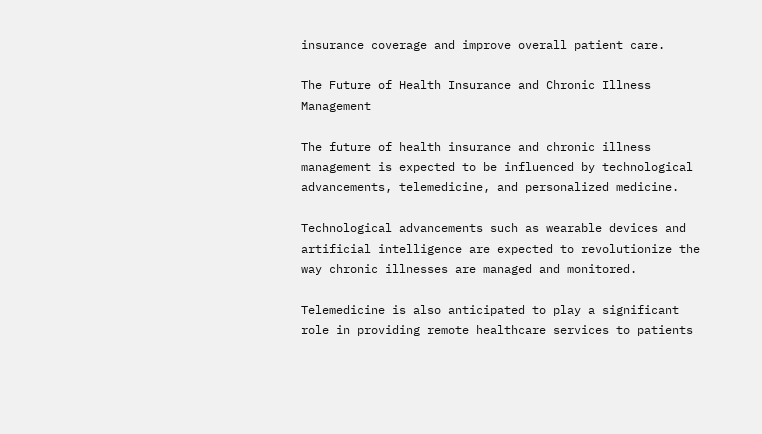insurance coverage and improve overall patient care.

The Future of Health Insurance and Chronic Illness Management

The future of health insurance and chronic illness management is expected to be influenced by technological advancements, telemedicine, and personalized medicine.

Technological advancements such as wearable devices and artificial intelligence are expected to revolutionize the way chronic illnesses are managed and monitored.

Telemedicine is also anticipated to play a significant role in providing remote healthcare services to patients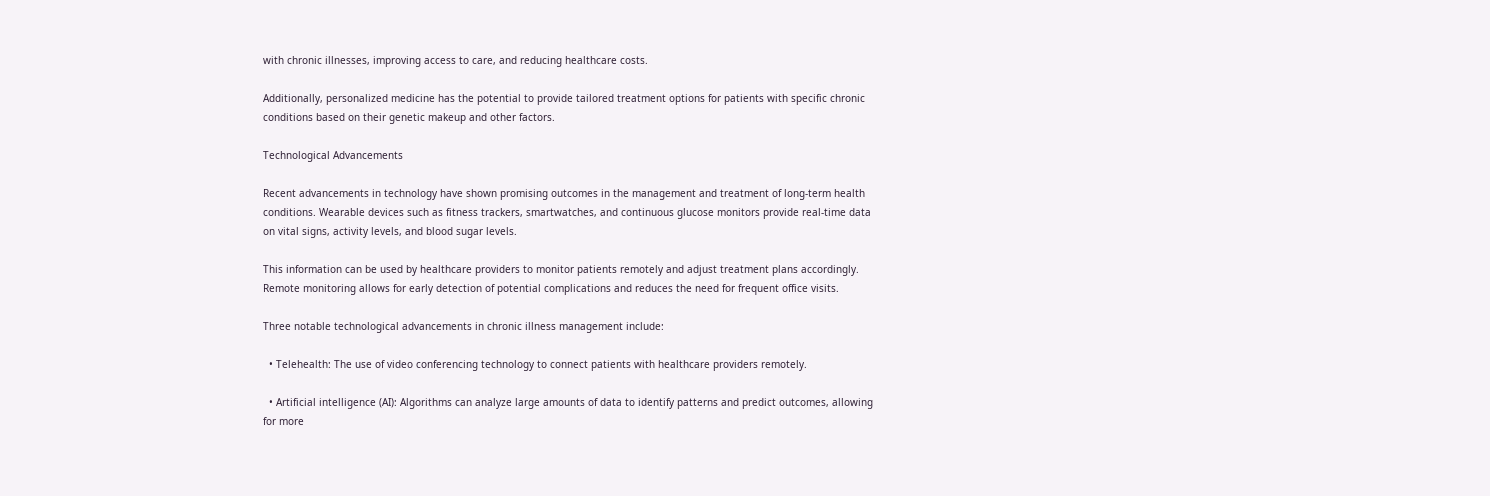with chronic illnesses, improving access to care, and reducing healthcare costs.

Additionally, personalized medicine has the potential to provide tailored treatment options for patients with specific chronic conditions based on their genetic makeup and other factors.

Technological Advancements

Recent advancements in technology have shown promising outcomes in the management and treatment of long-term health conditions. Wearable devices such as fitness trackers, smartwatches, and continuous glucose monitors provide real-time data on vital signs, activity levels, and blood sugar levels.

This information can be used by healthcare providers to monitor patients remotely and adjust treatment plans accordingly. Remote monitoring allows for early detection of potential complications and reduces the need for frequent office visits.

Three notable technological advancements in chronic illness management include:

  • Telehealth: The use of video conferencing technology to connect patients with healthcare providers remotely.

  • Artificial intelligence (AI): Algorithms can analyze large amounts of data to identify patterns and predict outcomes, allowing for more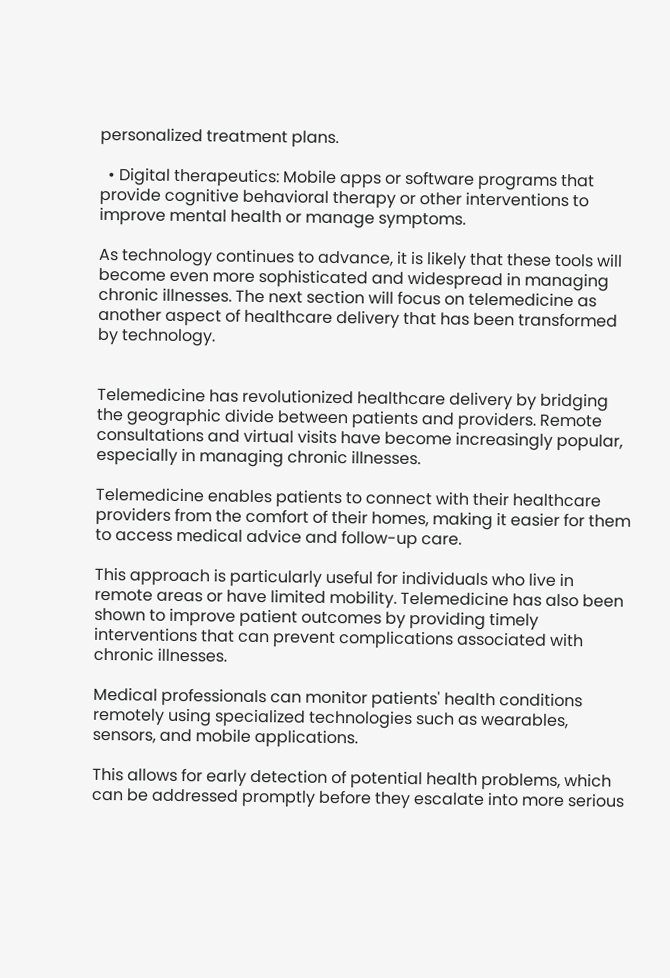personalized treatment plans.

  • Digital therapeutics: Mobile apps or software programs that provide cognitive behavioral therapy or other interventions to improve mental health or manage symptoms.

As technology continues to advance, it is likely that these tools will become even more sophisticated and widespread in managing chronic illnesses. The next section will focus on telemedicine as another aspect of healthcare delivery that has been transformed by technology.


Telemedicine has revolutionized healthcare delivery by bridging the geographic divide between patients and providers. Remote consultations and virtual visits have become increasingly popular, especially in managing chronic illnesses.

Telemedicine enables patients to connect with their healthcare providers from the comfort of their homes, making it easier for them to access medical advice and follow-up care.

This approach is particularly useful for individuals who live in remote areas or have limited mobility. Telemedicine has also been shown to improve patient outcomes by providing timely interventions that can prevent complications associated with chronic illnesses.

Medical professionals can monitor patients' health conditions remotely using specialized technologies such as wearables, sensors, and mobile applications.

This allows for early detection of potential health problems, which can be addressed promptly before they escalate into more serious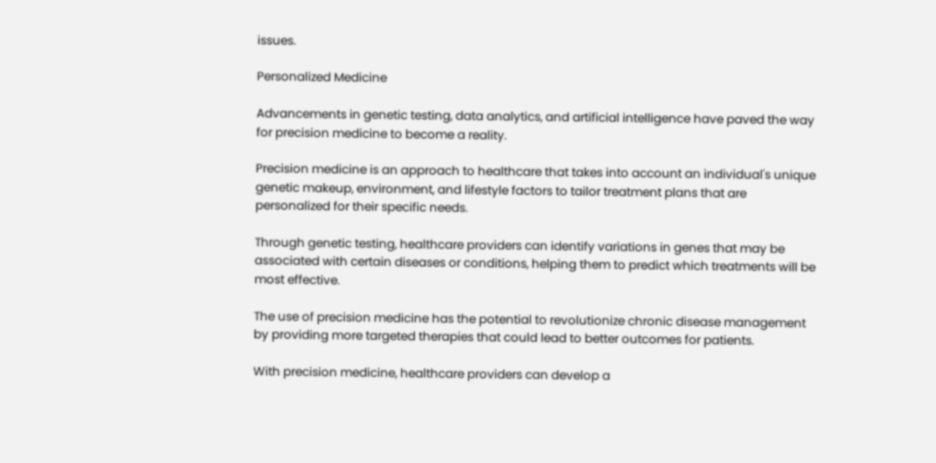issues.

Personalized Medicine

Advancements in genetic testing, data analytics, and artificial intelligence have paved the way for precision medicine to become a reality.

Precision medicine is an approach to healthcare that takes into account an individual's unique genetic makeup, environment, and lifestyle factors to tailor treatment plans that are personalized for their specific needs.

Through genetic testing, healthcare providers can identify variations in genes that may be associated with certain diseases or conditions, helping them to predict which treatments will be most effective.

The use of precision medicine has the potential to revolutionize chronic disease management by providing more targeted therapies that could lead to better outcomes for patients.

With precision medicine, healthcare providers can develop a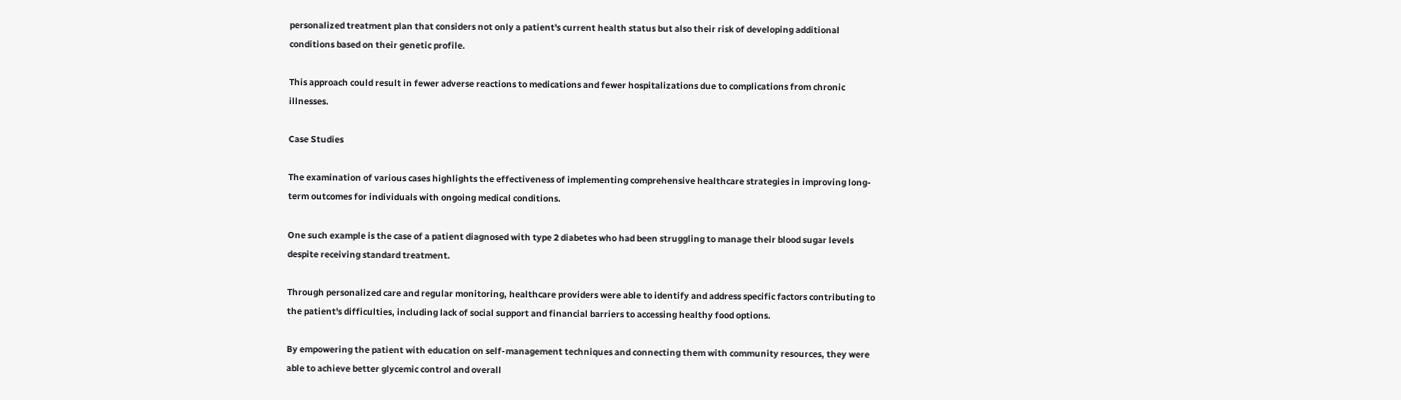personalized treatment plan that considers not only a patient's current health status but also their risk of developing additional conditions based on their genetic profile.

This approach could result in fewer adverse reactions to medications and fewer hospitalizations due to complications from chronic illnesses.

Case Studies

The examination of various cases highlights the effectiveness of implementing comprehensive healthcare strategies in improving long-term outcomes for individuals with ongoing medical conditions.

One such example is the case of a patient diagnosed with type 2 diabetes who had been struggling to manage their blood sugar levels despite receiving standard treatment.

Through personalized care and regular monitoring, healthcare providers were able to identify and address specific factors contributing to the patient's difficulties, including lack of social support and financial barriers to accessing healthy food options.

By empowering the patient with education on self-management techniques and connecting them with community resources, they were able to achieve better glycemic control and overall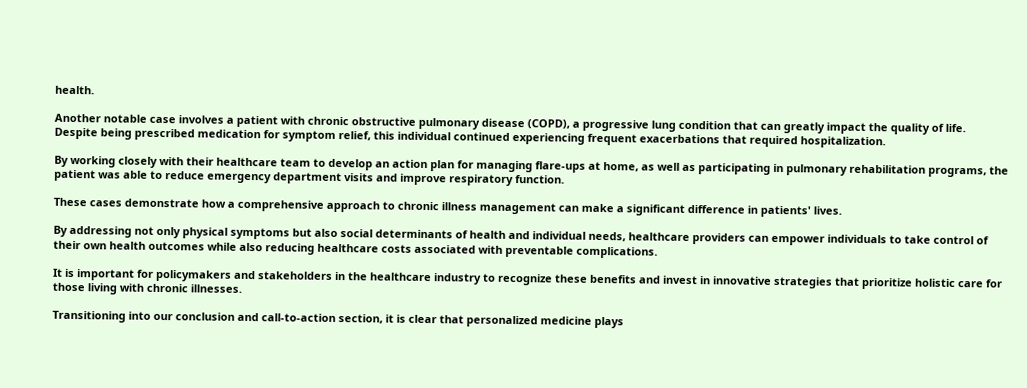health.

Another notable case involves a patient with chronic obstructive pulmonary disease (COPD), a progressive lung condition that can greatly impact the quality of life. Despite being prescribed medication for symptom relief, this individual continued experiencing frequent exacerbations that required hospitalization.

By working closely with their healthcare team to develop an action plan for managing flare-ups at home, as well as participating in pulmonary rehabilitation programs, the patient was able to reduce emergency department visits and improve respiratory function.

These cases demonstrate how a comprehensive approach to chronic illness management can make a significant difference in patients' lives.

By addressing not only physical symptoms but also social determinants of health and individual needs, healthcare providers can empower individuals to take control of their own health outcomes while also reducing healthcare costs associated with preventable complications.

It is important for policymakers and stakeholders in the healthcare industry to recognize these benefits and invest in innovative strategies that prioritize holistic care for those living with chronic illnesses.

Transitioning into our conclusion and call-to-action section, it is clear that personalized medicine plays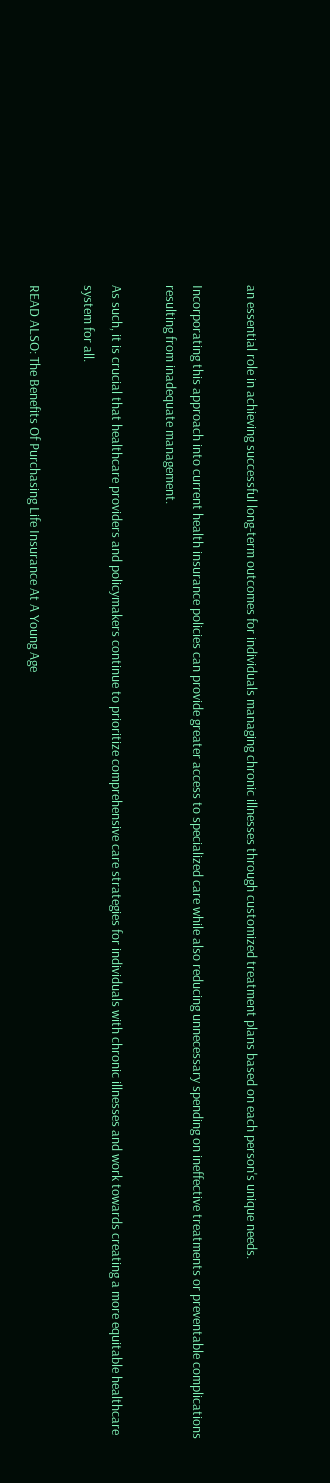an essential role in achieving successful long-term outcomes for individuals managing chronic illnesses through customized treatment plans based on each person's unique needs.

Incorporating this approach into current health insurance policies can provide greater access to specialized care while also reducing unnecessary spending on ineffective treatments or preventable complications resulting from inadequate management.

As such, it is crucial that healthcare providers and policymakers continue to prioritize comprehensive care strategies for individuals with chronic illnesses and work towards creating a more equitable healthcare system for all.

READ ALSO: The Benefits Of Purchasing Life Insurance At A Young Age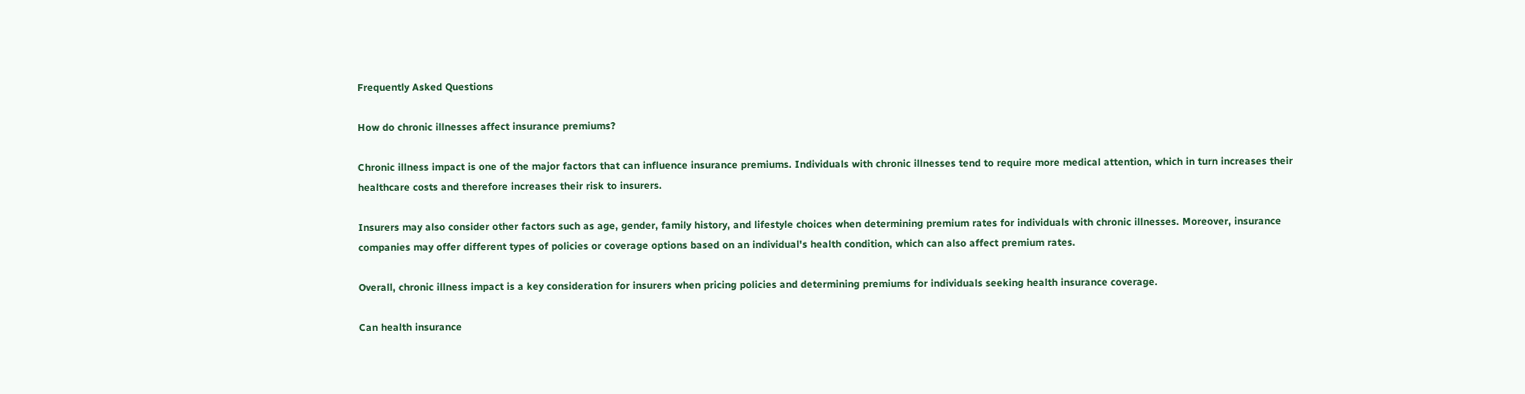Frequently Asked Questions

How do chronic illnesses affect insurance premiums?

Chronic illness impact is one of the major factors that can influence insurance premiums. Individuals with chronic illnesses tend to require more medical attention, which in turn increases their healthcare costs and therefore increases their risk to insurers.

Insurers may also consider other factors such as age, gender, family history, and lifestyle choices when determining premium rates for individuals with chronic illnesses. Moreover, insurance companies may offer different types of policies or coverage options based on an individual's health condition, which can also affect premium rates.

Overall, chronic illness impact is a key consideration for insurers when pricing policies and determining premiums for individuals seeking health insurance coverage.

Can health insurance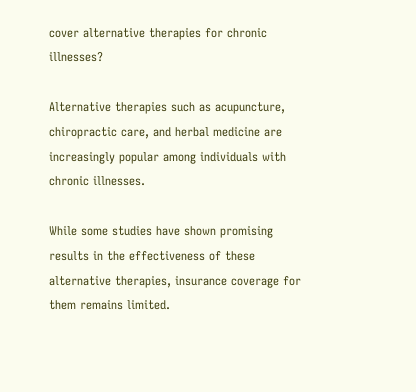cover alternative therapies for chronic illnesses?

Alternative therapies such as acupuncture, chiropractic care, and herbal medicine are increasingly popular among individuals with chronic illnesses.

While some studies have shown promising results in the effectiveness of these alternative therapies, insurance coverage for them remains limited.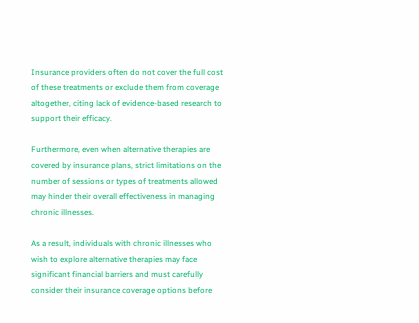Insurance providers often do not cover the full cost of these treatments or exclude them from coverage altogether, citing lack of evidence-based research to support their efficacy.

Furthermore, even when alternative therapies are covered by insurance plans, strict limitations on the number of sessions or types of treatments allowed may hinder their overall effectiveness in managing chronic illnesses.

As a result, individuals with chronic illnesses who wish to explore alternative therapies may face significant financial barriers and must carefully consider their insurance coverage options before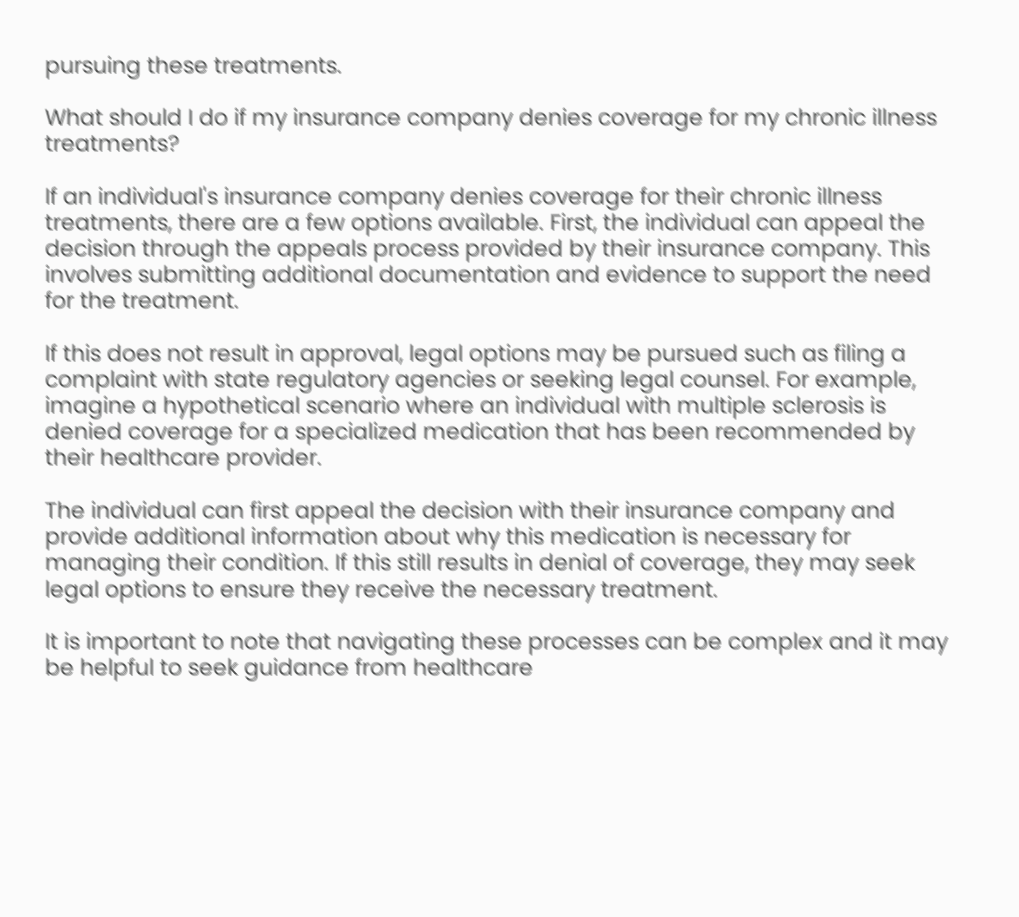pursuing these treatments.

What should I do if my insurance company denies coverage for my chronic illness treatments?

If an individual's insurance company denies coverage for their chronic illness treatments, there are a few options available. First, the individual can appeal the decision through the appeals process provided by their insurance company. This involves submitting additional documentation and evidence to support the need for the treatment.

If this does not result in approval, legal options may be pursued such as filing a complaint with state regulatory agencies or seeking legal counsel. For example, imagine a hypothetical scenario where an individual with multiple sclerosis is denied coverage for a specialized medication that has been recommended by their healthcare provider.

The individual can first appeal the decision with their insurance company and provide additional information about why this medication is necessary for managing their condition. If this still results in denial of coverage, they may seek legal options to ensure they receive the necessary treatment.

It is important to note that navigating these processes can be complex and it may be helpful to seek guidance from healthcare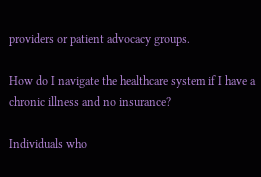providers or patient advocacy groups.

How do I navigate the healthcare system if I have a chronic illness and no insurance?

Individuals who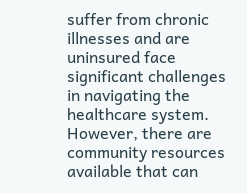suffer from chronic illnesses and are uninsured face significant challenges in navigating the healthcare system. However, there are community resources available that can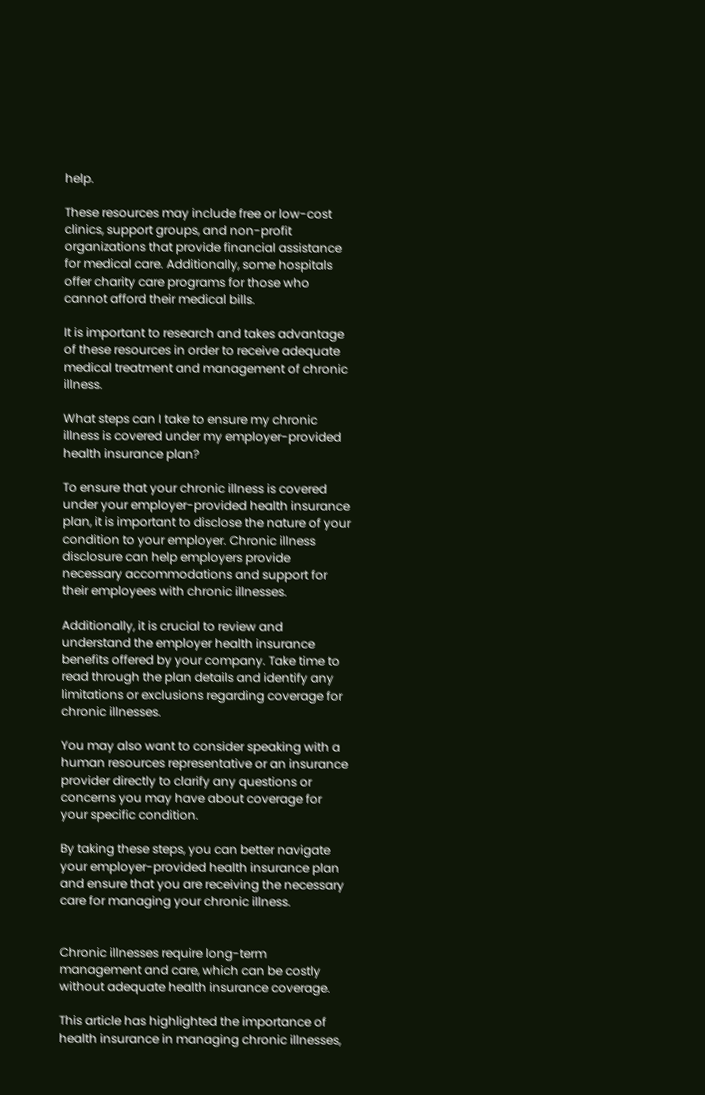help.

These resources may include free or low-cost clinics, support groups, and non-profit organizations that provide financial assistance for medical care. Additionally, some hospitals offer charity care programs for those who cannot afford their medical bills.

It is important to research and takes advantage of these resources in order to receive adequate medical treatment and management of chronic illness.

What steps can I take to ensure my chronic illness is covered under my employer-provided health insurance plan?

To ensure that your chronic illness is covered under your employer-provided health insurance plan, it is important to disclose the nature of your condition to your employer. Chronic illness disclosure can help employers provide necessary accommodations and support for their employees with chronic illnesses.

Additionally, it is crucial to review and understand the employer health insurance benefits offered by your company. Take time to read through the plan details and identify any limitations or exclusions regarding coverage for chronic illnesses.

You may also want to consider speaking with a human resources representative or an insurance provider directly to clarify any questions or concerns you may have about coverage for your specific condition.

By taking these steps, you can better navigate your employer-provided health insurance plan and ensure that you are receiving the necessary care for managing your chronic illness.


Chronic illnesses require long-term management and care, which can be costly without adequate health insurance coverage.

This article has highlighted the importance of health insurance in managing chronic illnesses,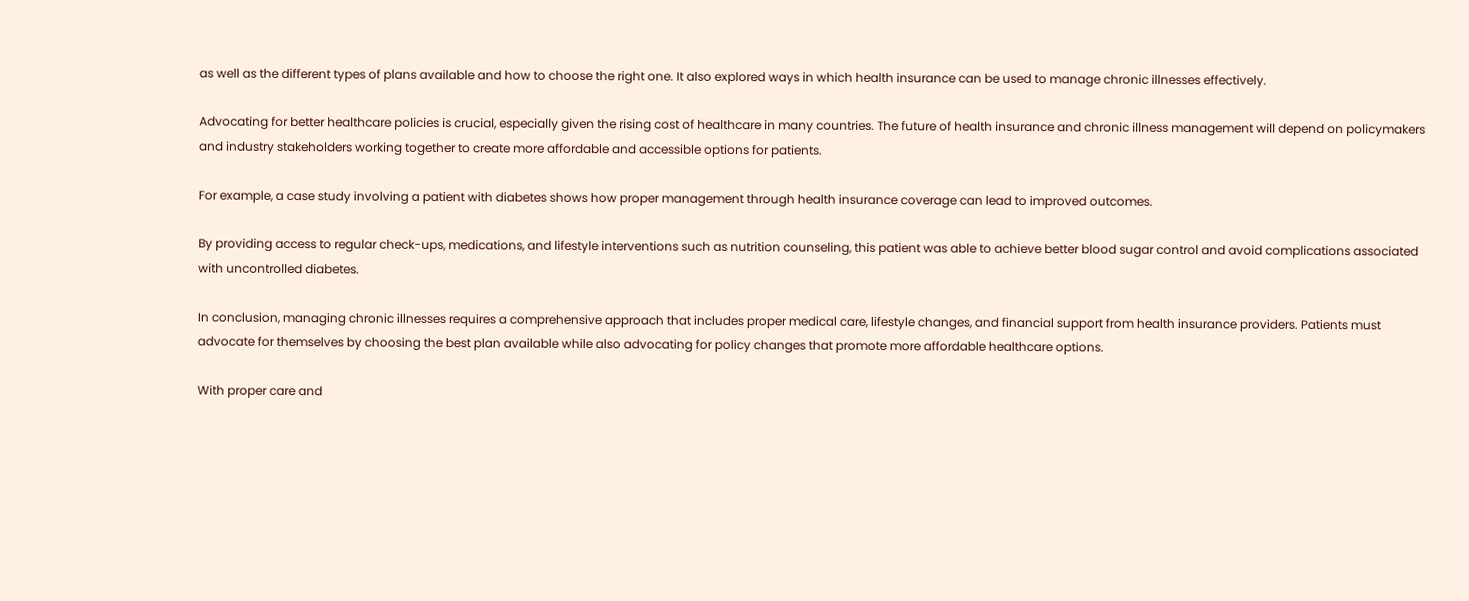as well as the different types of plans available and how to choose the right one. It also explored ways in which health insurance can be used to manage chronic illnesses effectively.

Advocating for better healthcare policies is crucial, especially given the rising cost of healthcare in many countries. The future of health insurance and chronic illness management will depend on policymakers and industry stakeholders working together to create more affordable and accessible options for patients.

For example, a case study involving a patient with diabetes shows how proper management through health insurance coverage can lead to improved outcomes.

By providing access to regular check-ups, medications, and lifestyle interventions such as nutrition counseling, this patient was able to achieve better blood sugar control and avoid complications associated with uncontrolled diabetes.

In conclusion, managing chronic illnesses requires a comprehensive approach that includes proper medical care, lifestyle changes, and financial support from health insurance providers. Patients must advocate for themselves by choosing the best plan available while also advocating for policy changes that promote more affordable healthcare options.

With proper care and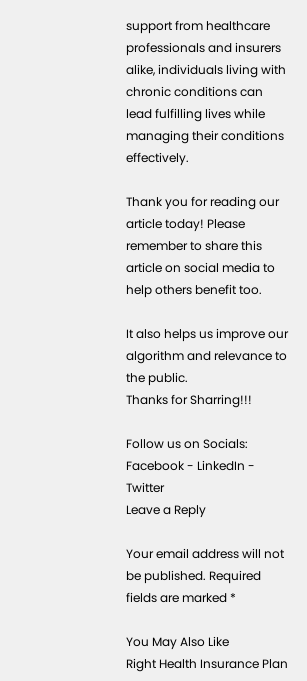support from healthcare professionals and insurers alike, individuals living with chronic conditions can lead fulfilling lives while managing their conditions effectively.

Thank you for reading our article today! Please remember to share this article on social media to help others benefit too.

It also helps us improve our algorithm and relevance to the public.
Thanks for Sharring!!!

Follow us on Socials: Facebook - LinkedIn - Twitter
Leave a Reply

Your email address will not be published. Required fields are marked *

You May Also Like
Right Health Insurance Plan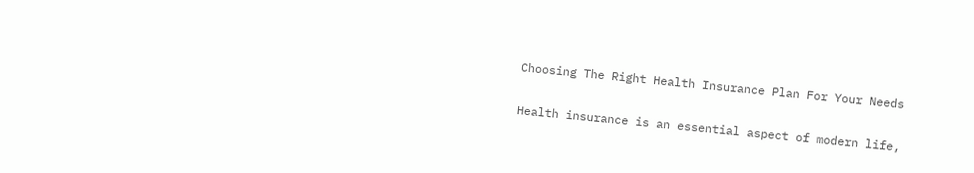Choosing The Right Health Insurance Plan For Your Needs

Health insurance is an essential aspect of modern life,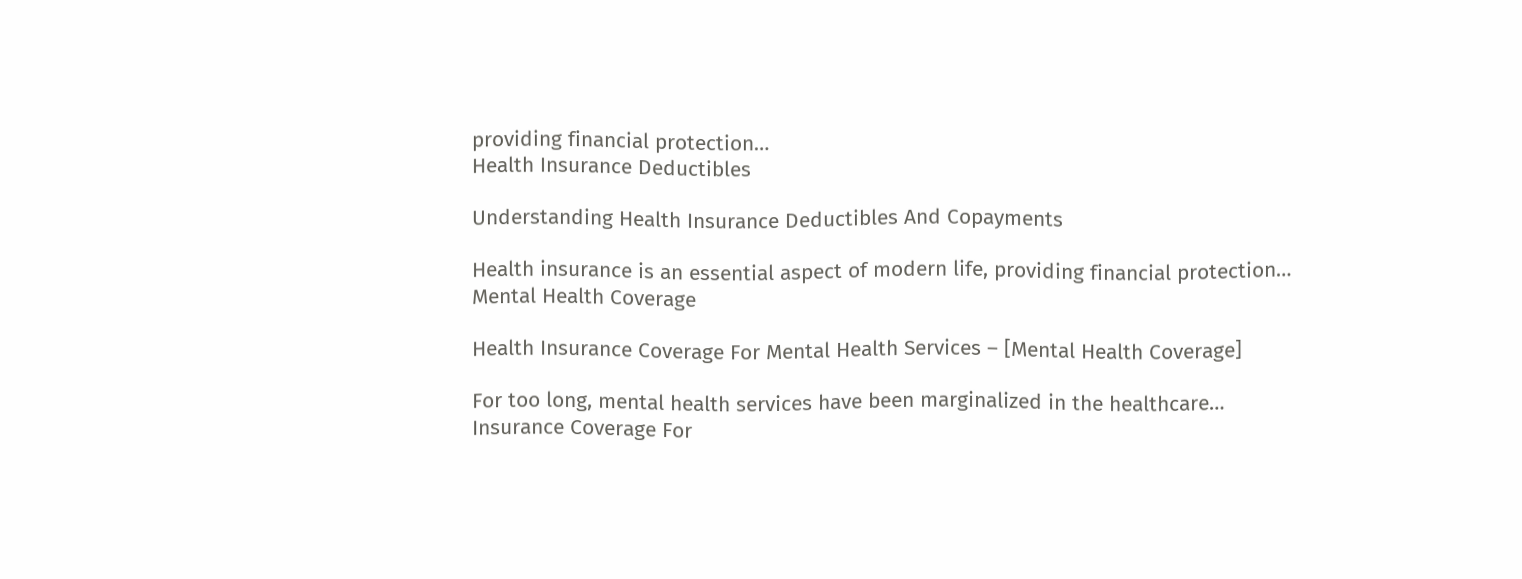providing financial protection…
Health Insurance Deductibles

Understanding Health Insurance Deductibles And Copayments

Health insurance is an essential aspect of modern life, providing financial protection…
Mental Health Coverage

Health Insurance Coverage For Mental Health Services – [Mental Health Coverage]

For too long, mental health services have been marginalized in the healthcare…
Insurance Coverage For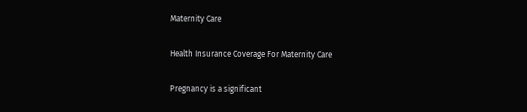Maternity Care

Health Insurance Coverage For Maternity Care

Pregnancy is a significant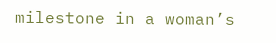milestone in a woman’s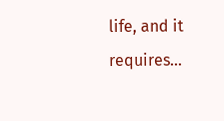life, and it requires…